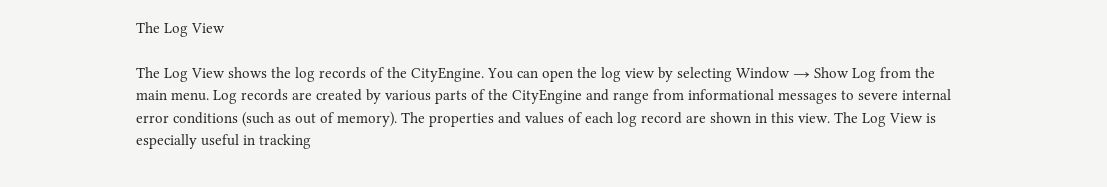The Log View

The Log View shows the log records of the CityEngine. You can open the log view by selecting Window → Show Log from the main menu. Log records are created by various parts of the CityEngine and range from informational messages to severe internal error conditions (such as out of memory). The properties and values of each log record are shown in this view. The Log View is especially useful in tracking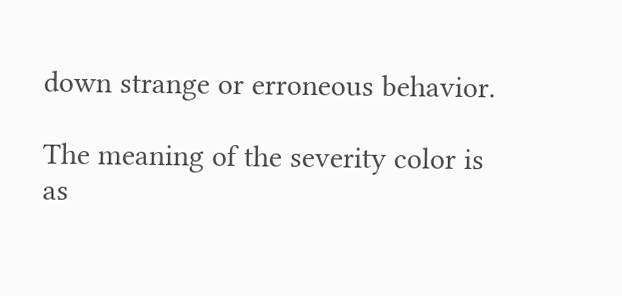down strange or erroneous behavior.

The meaning of the severity color is as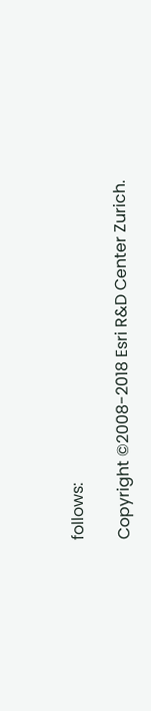follows:

Copyright ©2008-2018 Esri R&D Center Zurich.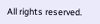All rights reserved.